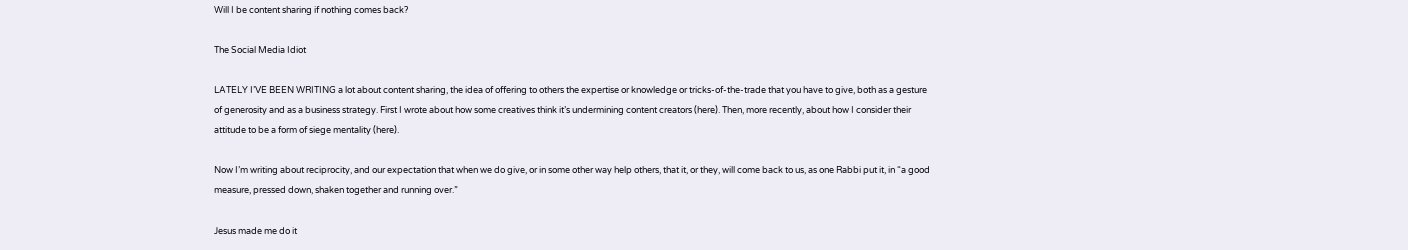Will I be content sharing if nothing comes back?

The Social Media Idiot

LATELY I’VE BEEN WRITING a lot about content sharing, the idea of offering to others the expertise or knowledge or tricks-of-the-trade that you have to give, both as a gesture of generosity and as a business strategy. First I wrote about how some creatives think it’s undermining content creators (here). Then, more recently, about how I consider their attitude to be a form of siege mentality (here).

Now I’m writing about reciprocity, and our expectation that when we do give, or in some other way help others, that it, or they, will come back to us, as one Rabbi put it, in “a good measure, pressed down, shaken together and running over.”

Jesus made me do it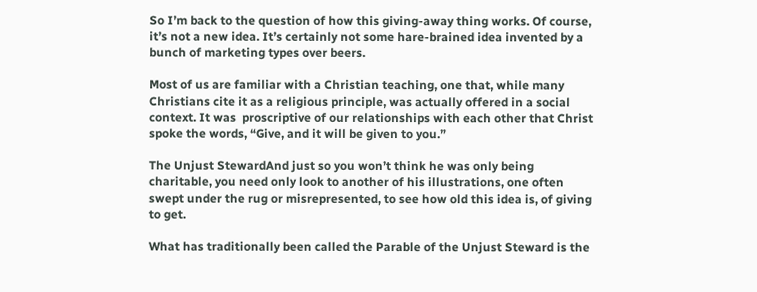So I’m back to the question of how this giving-away thing works. Of course, it’s not a new idea. It’s certainly not some hare-brained idea invented by a bunch of marketing types over beers.

Most of us are familiar with a Christian teaching, one that, while many Christians cite it as a religious principle, was actually offered in a social context. It was  proscriptive of our relationships with each other that Christ spoke the words, “Give, and it will be given to you.”

The Unjust StewardAnd just so you won’t think he was only being charitable, you need only look to another of his illustrations, one often swept under the rug or misrepresented, to see how old this idea is, of giving to get.

What has traditionally been called the Parable of the Unjust Steward is the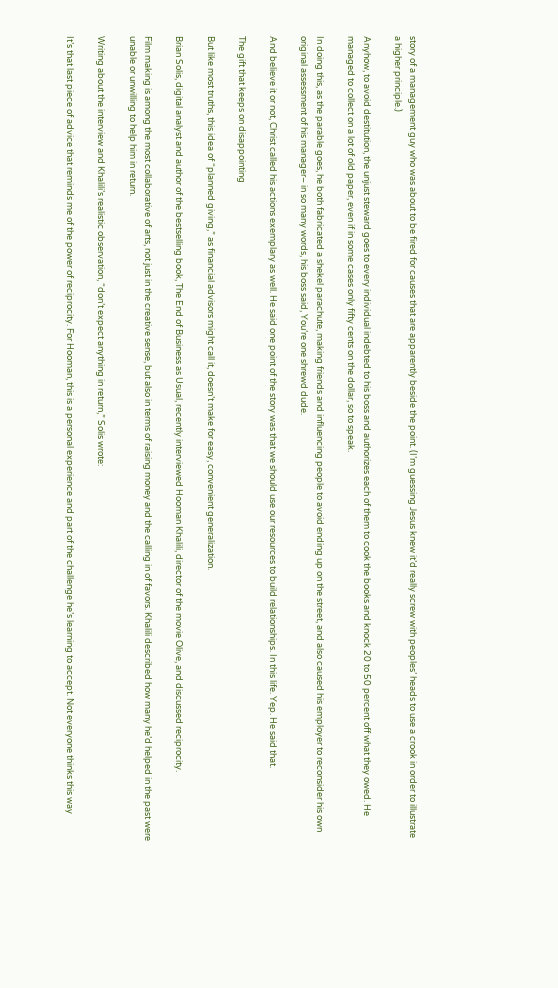story of a management guy who was about to be fired for causes that are apparently beside the point. (I’m guessing Jesus knew it’d really screw with peoples’ heads to use a crook in order to illustrate a higher principle.)

Anyhow, to avoid destitution, the unjust steward goes to every individual indebted to his boss and authorizes each of them to cook the books and knock 20 to 50 percent off what they owed. He managed to collect on a lot of old paper, even if in some cases only fifty cents on the dollar, so to speak.

In doing this, as the parable goes, he both fabricated a shekel parachute, making friends and influencing people to avoid ending up on the street, and also caused his employer to reconsider his own original assessment of his manager– in so many words, his boss said, You’re one shrewd dude.

And believe it or not, Christ called his actions exemplary as well. He said one point of the story was that we should use our resources to build relationships. In this life. Yep. He said that.

The gift that keeps on disappointing

But like most truths, this idea of “planned giving,” as financial advisors might call it, doesn’t make for easy, convenient generalization.

Brian Solis, digital analyst and author of the bestselling book, The End of Business as Usual, recently interviewed Hooman Khalili, director of the movie Olive, and discussed reciprocity.

Film making is among the most collaborative of arts, not just in the creative sense, but also in terms of raising money and the calling in of favors. Khalili described how many he’d helped in the past were unable or unwilling to help him in return.

Writing about the interview and Khalili’s realistic observation, “don’t expect anything in return,” Solis wrote:

It’s that last piece of advice that reminds me of the power of reciprocity. For Hooman, this is a personal experience and part of the challenge he’s learning to accept. Not everyone thinks this way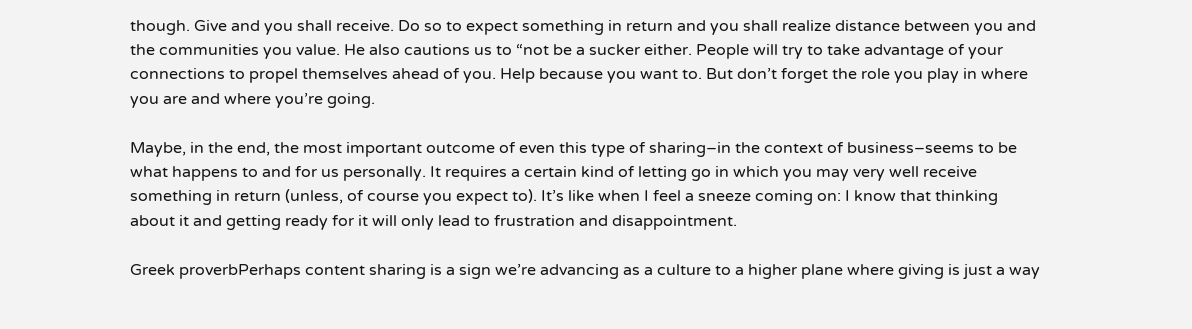though. Give and you shall receive. Do so to expect something in return and you shall realize distance between you and the communities you value. He also cautions us to “not be a sucker either. People will try to take advantage of your connections to propel themselves ahead of you. Help because you want to. But don’t forget the role you play in where you are and where you’re going.

Maybe, in the end, the most important outcome of even this type of sharing–in the context of business–seems to be what happens to and for us personally. It requires a certain kind of letting go in which you may very well receive something in return (unless, of course you expect to). It’s like when I feel a sneeze coming on: I know that thinking about it and getting ready for it will only lead to frustration and disappointment.

Greek proverbPerhaps content sharing is a sign we’re advancing as a culture to a higher plane where giving is just a way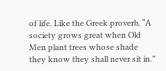of life. Like the Greek proverb, “A society grows great when Old Men plant trees whose shade they know they shall never sit in.”